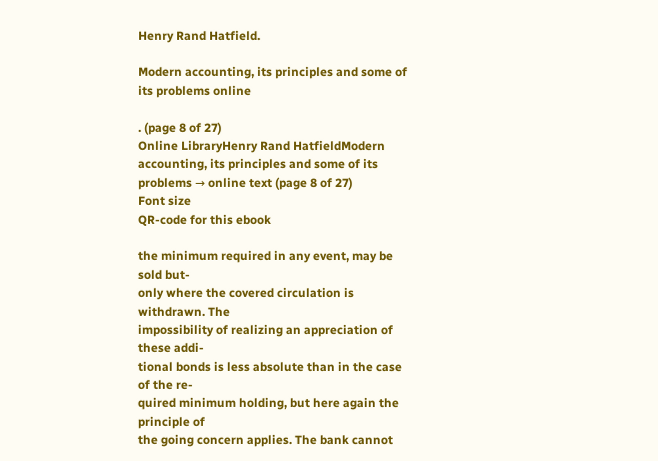Henry Rand Hatfield.

Modern accounting, its principles and some of its problems online

. (page 8 of 27)
Online LibraryHenry Rand HatfieldModern accounting, its principles and some of its problems → online text (page 8 of 27)
Font size
QR-code for this ebook

the minimum required in any event, may be sold but-
only where the covered circulation is withdrawn. The
impossibility of realizing an appreciation of these addi-
tional bonds is less absolute than in the case of the re-
quired minimum holding, but here again the principle of
the going concern applies. The bank cannot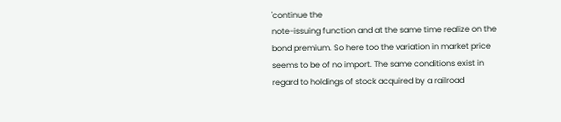'continue the
note-issuing function and at the same time realize on the
bond premium. So here too the variation in market price
seems to be of no import. The same conditions exist in
regard to holdings of stock acquired by a railroad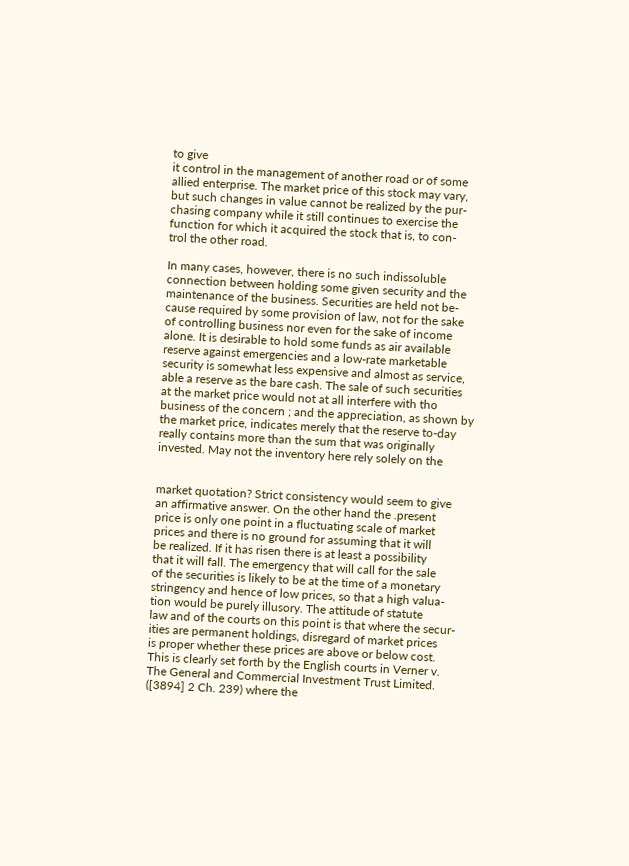to give
it control in the management of another road or of some
allied enterprise. The market price of this stock may vary,
but such changes in value cannot be realized by the pur-
chasing company while it still continues to exercise the
function for which it acquired the stock that is, to con-
trol the other road.

In many cases, however, there is no such indissoluble
connection between holding some given security and the
maintenance of the business. Securities are held not be-
cause required by some provision of law, not for the sake
of controlling business nor even for the sake of income
alone. It is desirable to hold some funds as air available
reserve against emergencies and a low-rate marketable
security is somewhat less expensive and almost as service,
able a reserve as the bare cash. The sale of such securities
at the market price would not at all interfere with tho
business of the concern ; and the appreciation, as shown by
the market price, indicates merely that the reserve to-day
really contains more than the sum that was originally
invested. May not the inventory here rely solely on the


market quotation? Strict consistency would seem to give
an affirmative answer. On the other hand the .present
price is only one point in a fluctuating scale of market
prices and there is no ground for assuming that it will
be realized. If it has risen there is at least a possibility
that it will fall. The emergency that will call for the sale
of the securities is likely to be at the time of a monetary
stringency and hence of low prices, so that a high valua-
tion would be purely illusory. The attitude of statute
law and of the courts on this point is that where the secur-
ities are permanent holdings, disregard of market prices
is proper whether these prices are above or below cost.
This is clearly set forth by the English courts in Verner v.
The General and Commercial Investment Trust Limited.
([3894] 2 Ch. 239) where the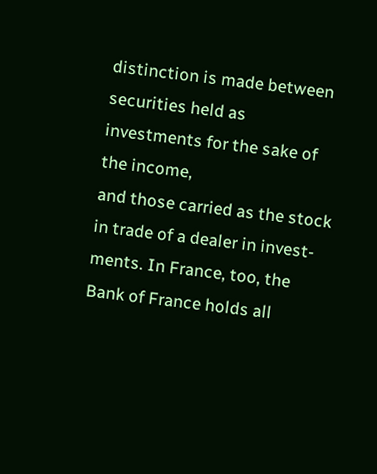distinction is made between
securities held as investments for the sake of the income,
and those carried as the stock in trade of a dealer in invest-
ments. In France, too, the Bank of France holds all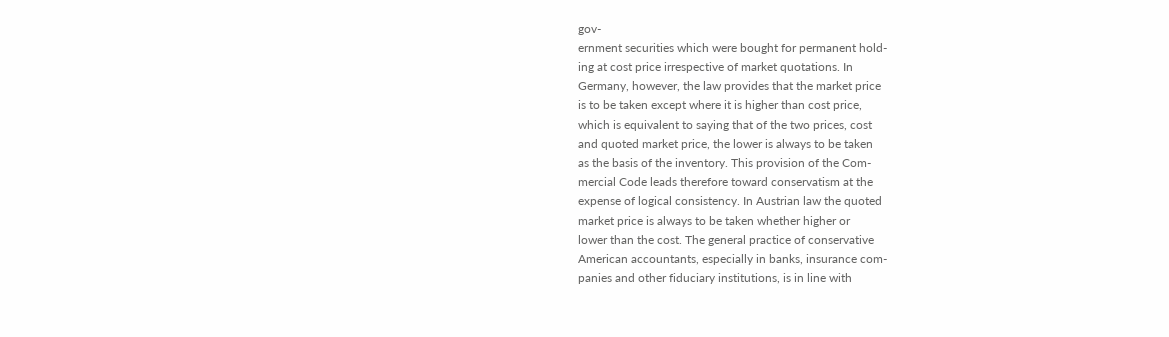gov-
ernment securities which were bought for permanent hold-
ing at cost price irrespective of market quotations. In
Germany, however, the law provides that the market price
is to be taken except where it is higher than cost price,
which is equivalent to saying that of the two prices, cost
and quoted market price, the lower is always to be taken
as the basis of the inventory. This provision of the Com-
mercial Code leads therefore toward conservatism at the
expense of logical consistency. In Austrian law the quoted
market price is always to be taken whether higher or
lower than the cost. The general practice of conservative
American accountants, especially in banks, insurance com-
panies and other fiduciary institutions, is in line with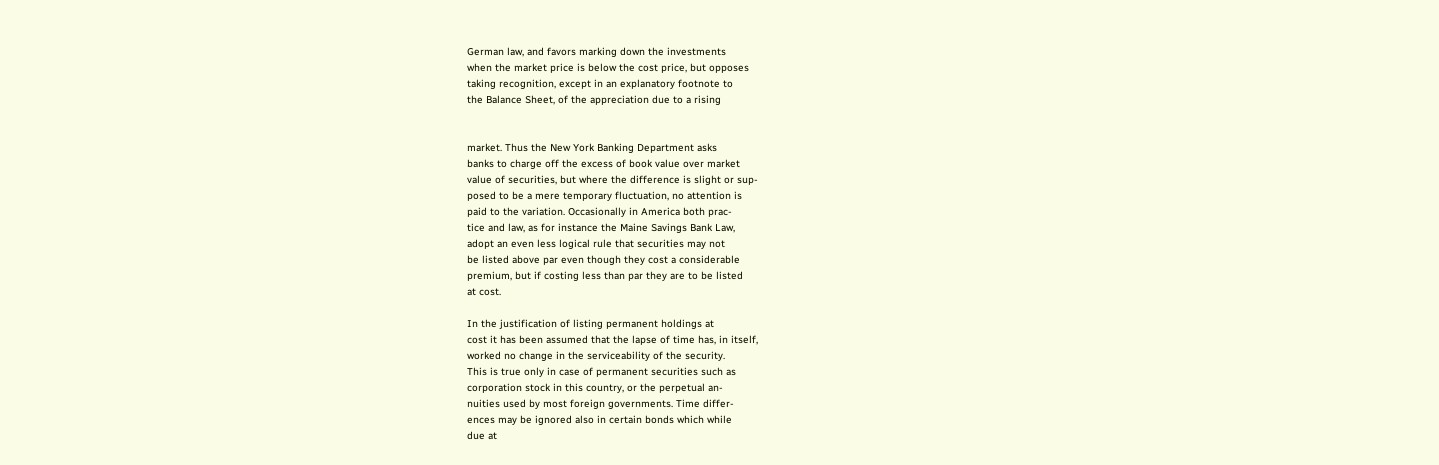German law, and favors marking down the investments
when the market price is below the cost price, but opposes
taking recognition, except in an explanatory footnote to
the Balance Sheet, of the appreciation due to a rising


market. Thus the New York Banking Department asks
banks to charge off the excess of book value over market
value of securities, but where the difference is slight or sup-
posed to be a mere temporary fluctuation, no attention is
paid to the variation. Occasionally in America both prac-
tice and law, as for instance the Maine Savings Bank Law,
adopt an even less logical rule that securities may not
be listed above par even though they cost a considerable
premium, but if costing less than par they are to be listed
at cost.

In the justification of listing permanent holdings at
cost it has been assumed that the lapse of time has, in itself,
worked no change in the serviceability of the security.
This is true only in case of permanent securities such as
corporation stock in this country, or the perpetual an-
nuities used by most foreign governments. Time differ-
ences may be ignored also in certain bonds which while
due at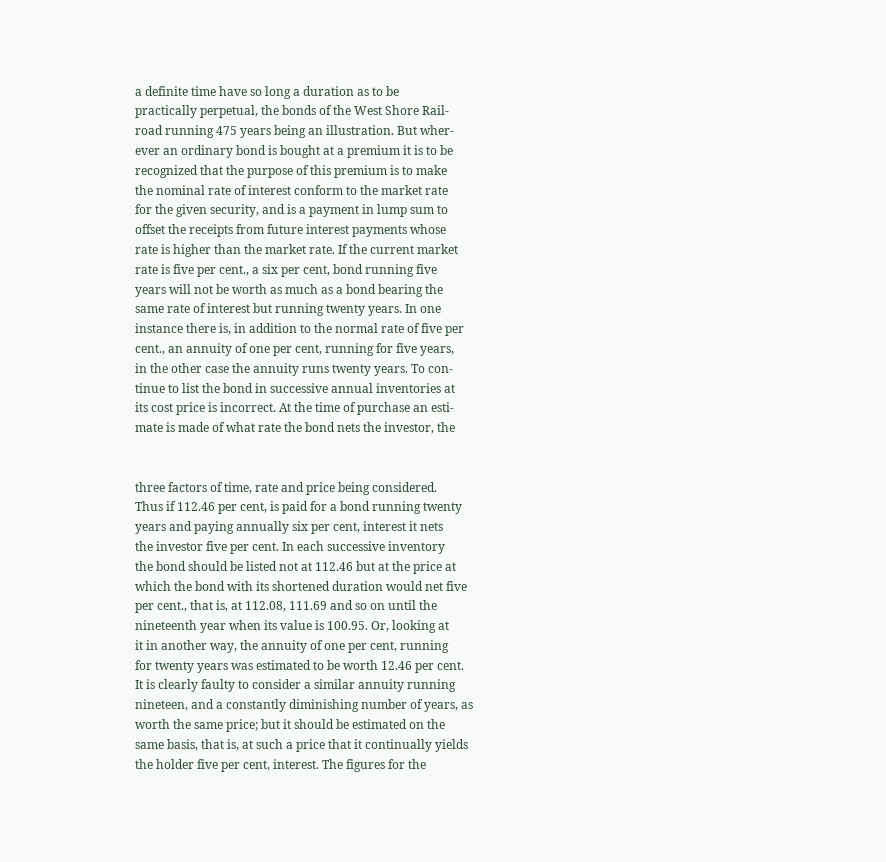a definite time have so long a duration as to be
practically perpetual, the bonds of the West Shore Rail-
road running 475 years being an illustration. But wher-
ever an ordinary bond is bought at a premium it is to be
recognized that the purpose of this premium is to make
the nominal rate of interest conform to the market rate
for the given security, and is a payment in lump sum to
offset the receipts from future interest payments whose
rate is higher than the market rate. If the current market
rate is five per cent., a six per cent, bond running five
years will not be worth as much as a bond bearing the
same rate of interest but running twenty years. In one
instance there is, in addition to the normal rate of five per
cent., an annuity of one per cent, running for five years,
in the other case the annuity runs twenty years. To con-
tinue to list the bond in successive annual inventories at
its cost price is incorrect. At the time of purchase an esti-
mate is made of what rate the bond nets the investor, the


three factors of time, rate and price being considered.
Thus if 112.46 per cent, is paid for a bond running twenty
years and paying annually six per cent, interest it nets
the investor five per cent. In each successive inventory
the bond should be listed not at 112.46 but at the price at
which the bond with its shortened duration would net five
per cent., that is, at 112.08, 111.69 and so on until the
nineteenth year when its value is 100.95. Or, looking at
it in another way, the annuity of one per cent, running
for twenty years was estimated to be worth 12.46 per cent.
It is clearly faulty to consider a similar annuity running
nineteen, and a constantly diminishing number of years, as
worth the same price; but it should be estimated on the
same basis, that is, at such a price that it continually yields
the holder five per cent, interest. The figures for the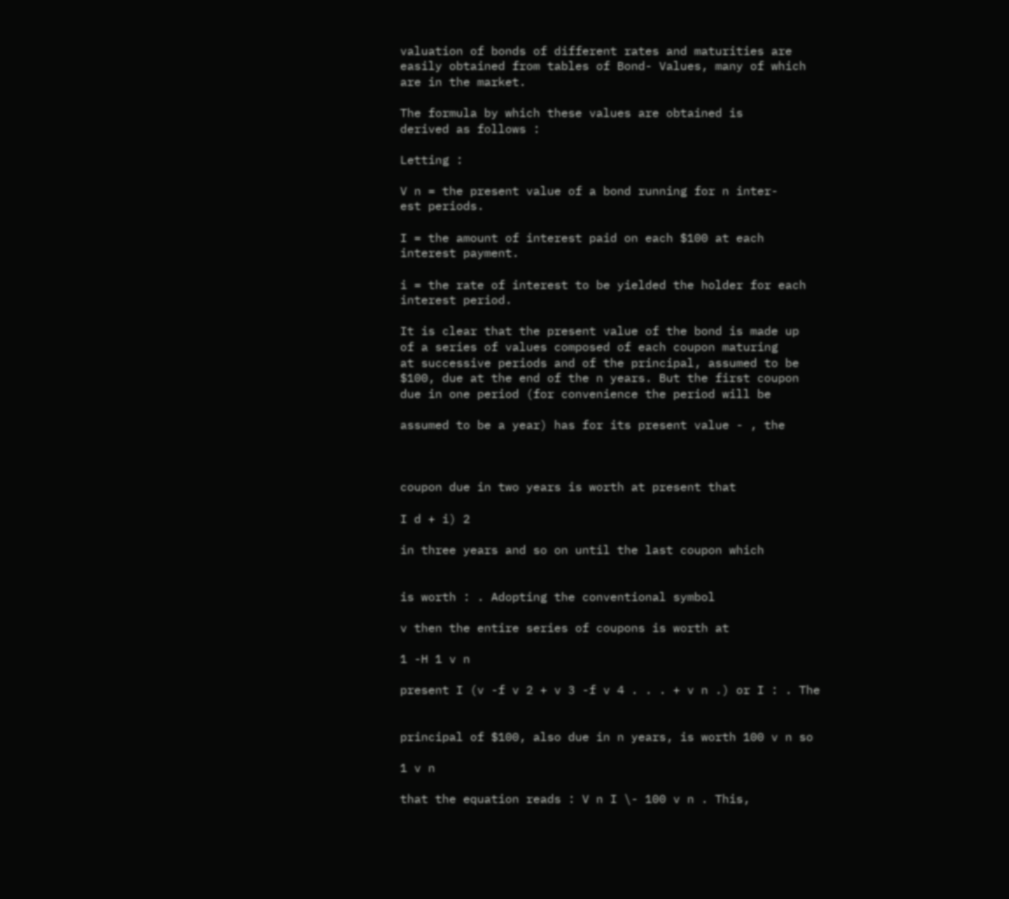valuation of bonds of different rates and maturities are
easily obtained from tables of Bond- Values, many of which
are in the market.

The formula by which these values are obtained is
derived as follows :

Letting :

V n = the present value of a bond running for n inter-
est periods.

I = the amount of interest paid on each $100 at each
interest payment.

i = the rate of interest to be yielded the holder for each
interest period.

It is clear that the present value of the bond is made up
of a series of values composed of each coupon maturing
at successive periods and of the principal, assumed to be
$100, due at the end of the n years. But the first coupon
due in one period (for convenience the period will be

assumed to be a year) has for its present value - , the



coupon due in two years is worth at present that

I d + i) 2

in three years and so on until the last coupon which


is worth : . Adopting the conventional symbol

v then the entire series of coupons is worth at

1 -H 1 v n

present I (v -f v 2 + v 3 -f v 4 . . . + v n .) or I : . The


principal of $100, also due in n years, is worth 100 v n so

1 v n

that the equation reads : V n I \- 100 v n . This,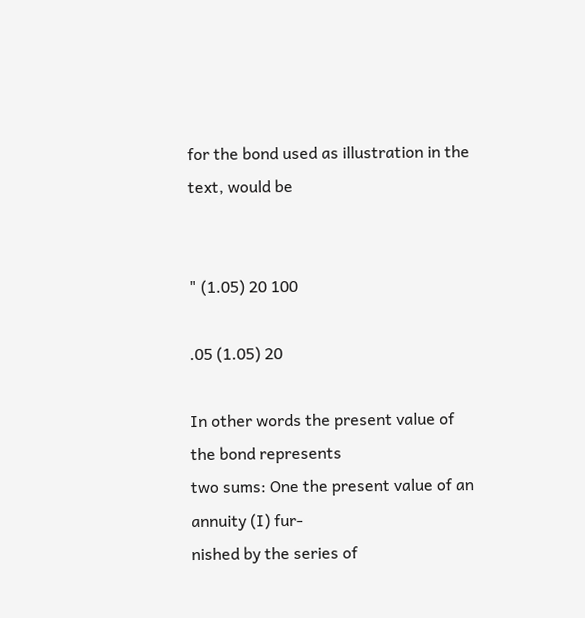for the bond used as illustration in the text, would be


" (1.05) 20 100

.05 (1.05) 20

In other words the present value of the bond represents
two sums: One the present value of an annuity (I) fur-
nished by the series of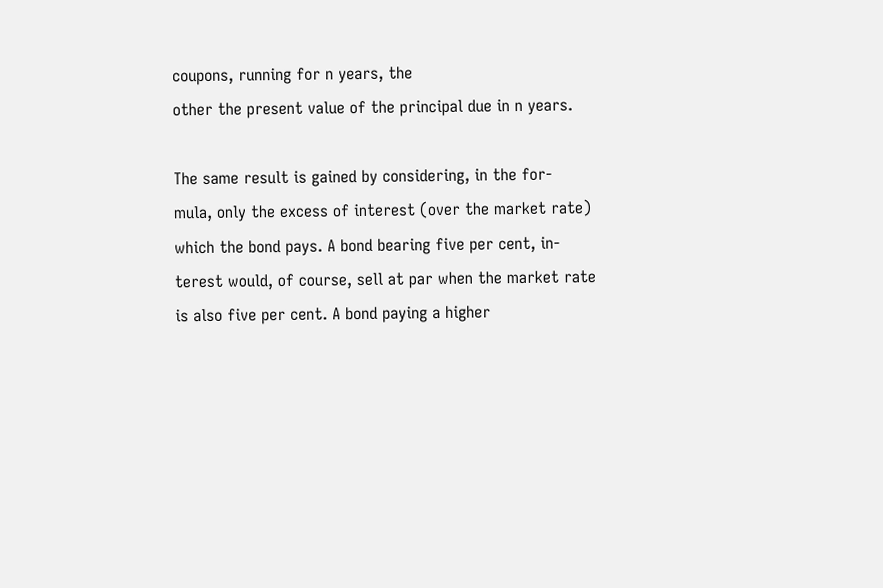coupons, running for n years, the
other the present value of the principal due in n years.

The same result is gained by considering, in the for-
mula, only the excess of interest (over the market rate)
which the bond pays. A bond bearing five per cent, in-
terest would, of course, sell at par when the market rate
is also five per cent. A bond paying a higher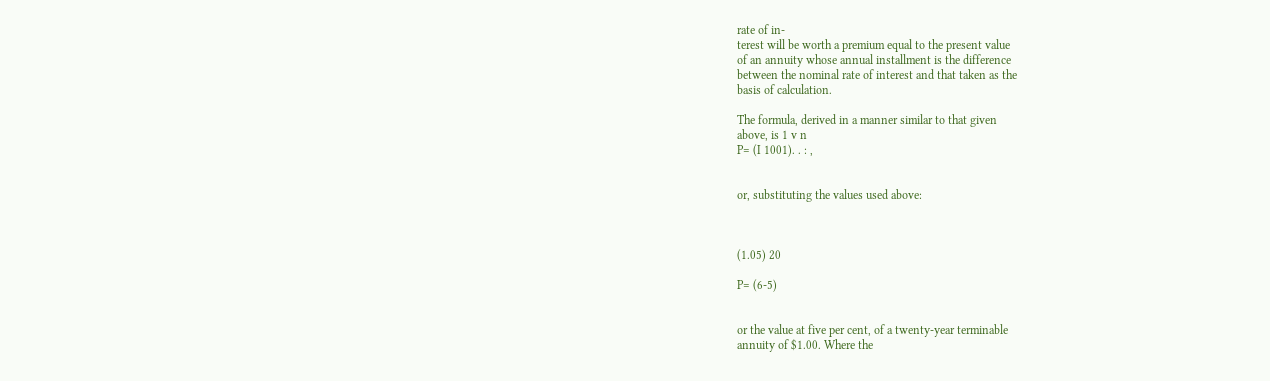rate of in-
terest will be worth a premium equal to the present value
of an annuity whose annual installment is the difference
between the nominal rate of interest and that taken as the
basis of calculation.

The formula, derived in a manner similar to that given
above, is 1 v n
P= (I 1001). . : ,


or, substituting the values used above:



(1.05) 20

P= (6-5)


or the value at five per cent, of a twenty-year terminable
annuity of $1.00. Where the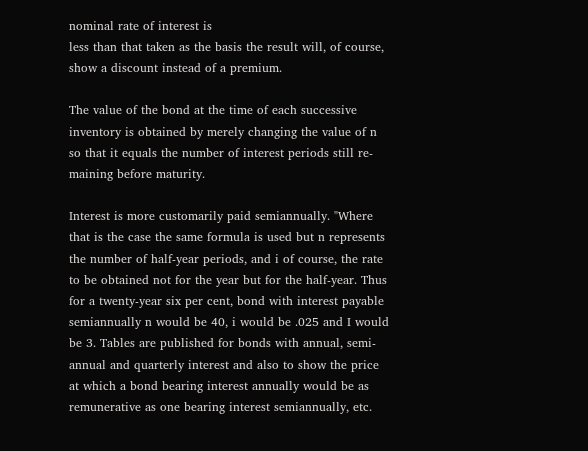nominal rate of interest is
less than that taken as the basis the result will, of course,
show a discount instead of a premium.

The value of the bond at the time of each successive
inventory is obtained by merely changing the value of n
so that it equals the number of interest periods still re-
maining before maturity.

Interest is more customarily paid semiannually. "Where
that is the case the same formula is used but n represents
the number of half-year periods, and i of course, the rate
to be obtained not for the year but for the half-year. Thus
for a twenty-year six per cent, bond with interest payable
semiannually n would be 40, i would be .025 and I would
be 3. Tables are published for bonds with annual, semi-
annual and quarterly interest and also to show the price
at which a bond bearing interest annually would be as
remunerative as one bearing interest semiannually, etc.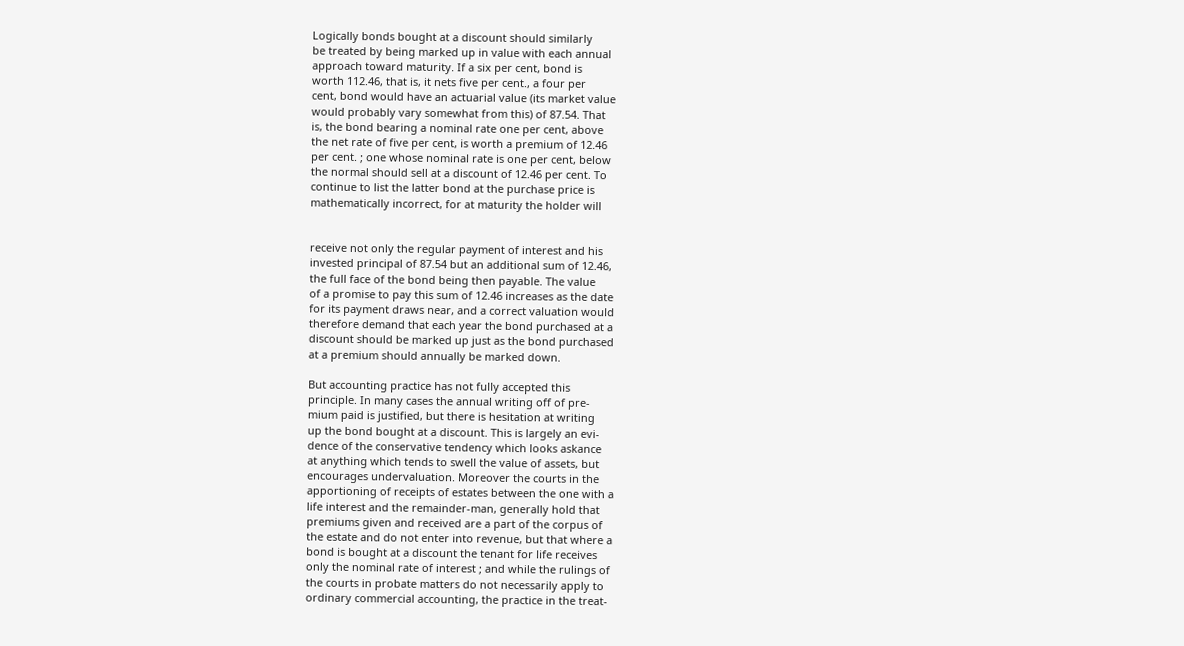Logically bonds bought at a discount should similarly
be treated by being marked up in value with each annual
approach toward maturity. If a six per cent, bond is
worth 112.46, that is, it nets five per cent., a four per
cent, bond would have an actuarial value (its market value
would probably vary somewhat from this) of 87.54. That
is, the bond bearing a nominal rate one per cent, above
the net rate of five per cent, is worth a premium of 12.46
per cent. ; one whose nominal rate is one per cent, below
the normal should sell at a discount of 12.46 per cent. To
continue to list the latter bond at the purchase price is
mathematically incorrect, for at maturity the holder will


receive not only the regular payment of interest and his
invested principal of 87.54 but an additional sum of 12.46,
the full face of the bond being then payable. The value
of a promise to pay this sum of 12.46 increases as the date
for its payment draws near, and a correct valuation would
therefore demand that each year the bond purchased at a
discount should be marked up just as the bond purchased
at a premium should annually be marked down.

But accounting practice has not fully accepted this
principle. In many cases the annual writing off of pre-
mium paid is justified, but there is hesitation at writing
up the bond bought at a discount. This is largely an evi-
dence of the conservative tendency which looks askance
at anything which tends to swell the value of assets, but
encourages undervaluation. Moreover the courts in the
apportioning of receipts of estates between the one with a
life interest and the remainder-man, generally hold that
premiums given and received are a part of the corpus of
the estate and do not enter into revenue, but that where a
bond is bought at a discount the tenant for life receives
only the nominal rate of interest ; and while the rulings of
the courts in probate matters do not necessarily apply to
ordinary commercial accounting, the practice in the treat-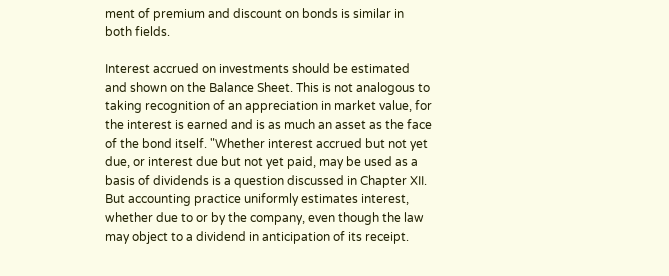ment of premium and discount on bonds is similar in
both fields.

Interest accrued on investments should be estimated
and shown on the Balance Sheet. This is not analogous to
taking recognition of an appreciation in market value, for
the interest is earned and is as much an asset as the face
of the bond itself. "Whether interest accrued but not yet
due, or interest due but not yet paid, may be used as a
basis of dividends is a question discussed in Chapter XII.
But accounting practice uniformly estimates interest,
whether due to or by the company, even though the law
may object to a dividend in anticipation of its receipt.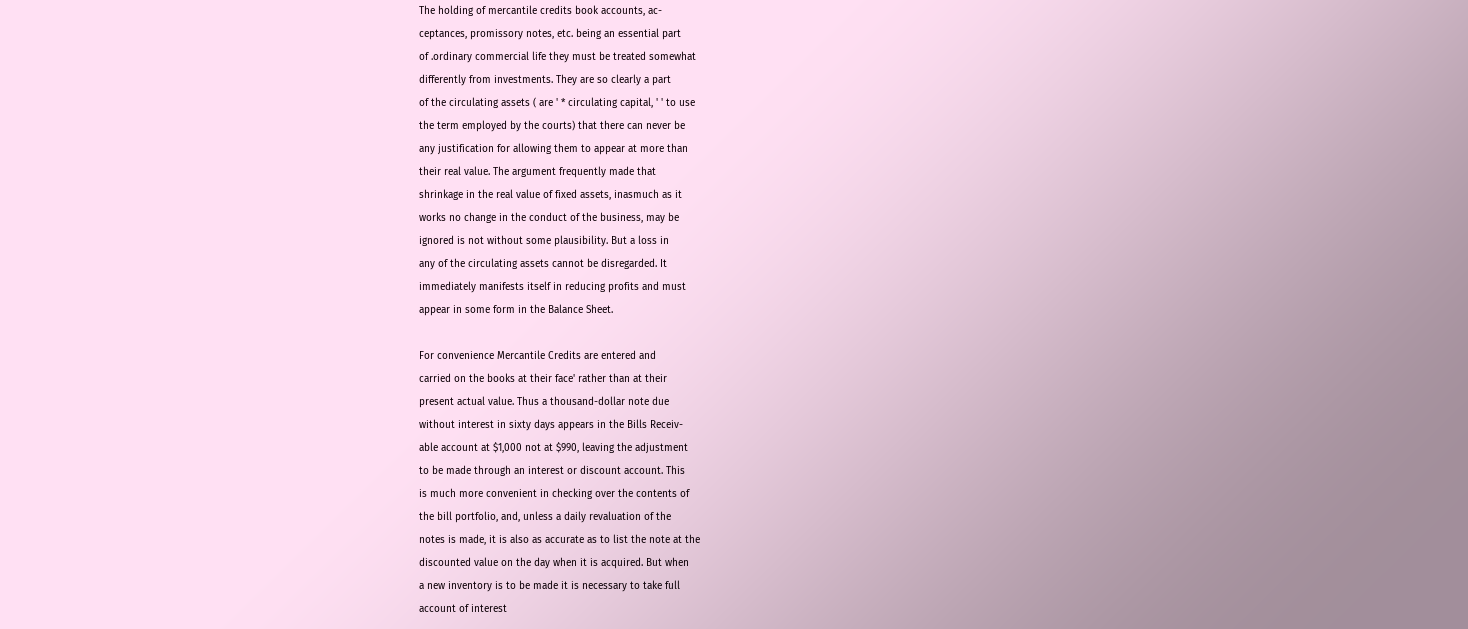The holding of mercantile credits book accounts, ac-
ceptances, promissory notes, etc. being an essential part
of .ordinary commercial life they must be treated somewhat
differently from investments. They are so clearly a part
of the circulating assets ( are ' * circulating capital, ' ' to use
the term employed by the courts) that there can never be
any justification for allowing them to appear at more than
their real value. The argument frequently made that
shrinkage in the real value of fixed assets, inasmuch as it
works no change in the conduct of the business, may be
ignored is not without some plausibility. But a loss in
any of the circulating assets cannot be disregarded. It
immediately manifests itself in reducing profits and must
appear in some form in the Balance Sheet.

For convenience Mercantile Credits are entered and
carried on the books at their face' rather than at their
present actual value. Thus a thousand-dollar note due
without interest in sixty days appears in the Bills Receiv-
able account at $1,000 not at $990, leaving the adjustment
to be made through an interest or discount account. This
is much more convenient in checking over the contents of
the bill portfolio, and, unless a daily revaluation of the
notes is made, it is also as accurate as to list the note at the
discounted value on the day when it is acquired. But when
a new inventory is to be made it is necessary to take full
account of interest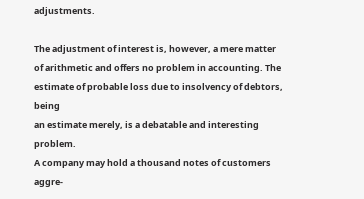adjustments.

The adjustment of interest is, however, a mere matter
of arithmetic and offers no problem in accounting. The
estimate of probable loss due to insolvency of debtors, being
an estimate merely, is a debatable and interesting problem.
A company may hold a thousand notes of customers aggre-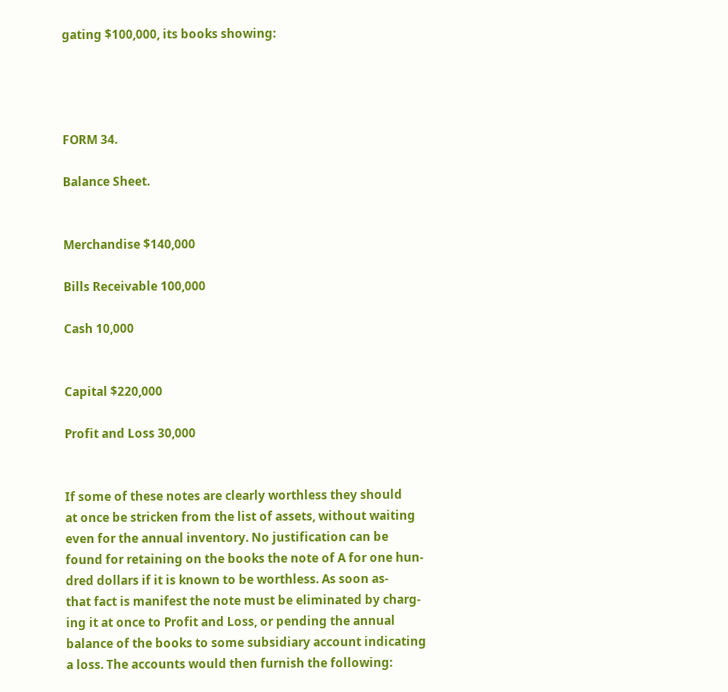gating $100,000, its books showing:




FORM 34.

Balance Sheet.


Merchandise $140,000

Bills Receivable 100,000

Cash 10,000


Capital $220,000

Profit and Loss 30,000


If some of these notes are clearly worthless they should
at once be stricken from the list of assets, without waiting
even for the annual inventory. No justification can be
found for retaining on the books the note of A for one hun-
dred dollars if it is known to be worthless. As soon as-
that fact is manifest the note must be eliminated by charg-
ing it at once to Profit and Loss, or pending the annual
balance of the books to some subsidiary account indicating
a loss. The accounts would then furnish the following: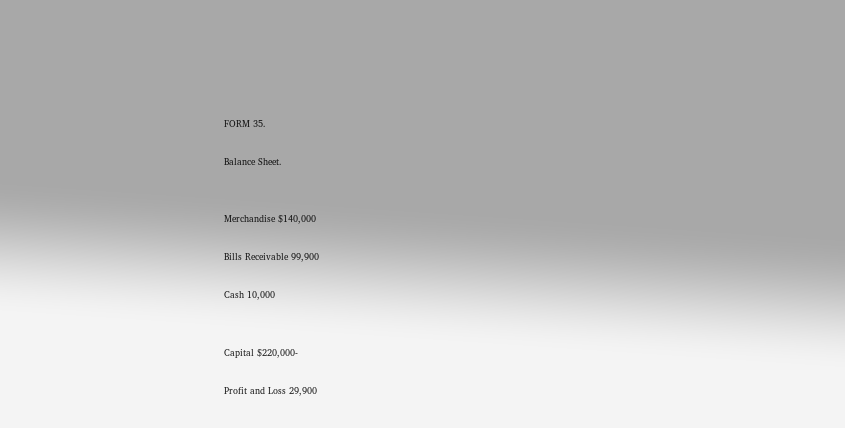FORM 35.

Balance Sheet.


Merchandise $140,000

Bills Receivable 99,900

Cash 10,000


Capital $220,000-

Profit and Loss 29,900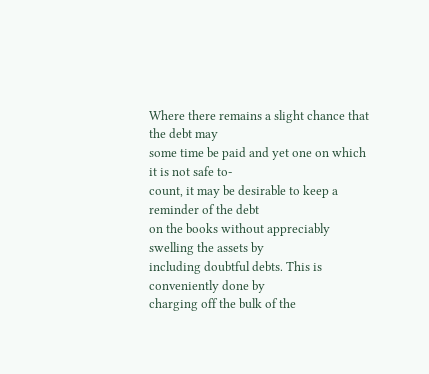Where there remains a slight chance that the debt may
some time be paid and yet one on which it is not safe to-
count, it may be desirable to keep a reminder of the debt
on the books without appreciably swelling the assets by
including doubtful debts. This is conveniently done by
charging off the bulk of the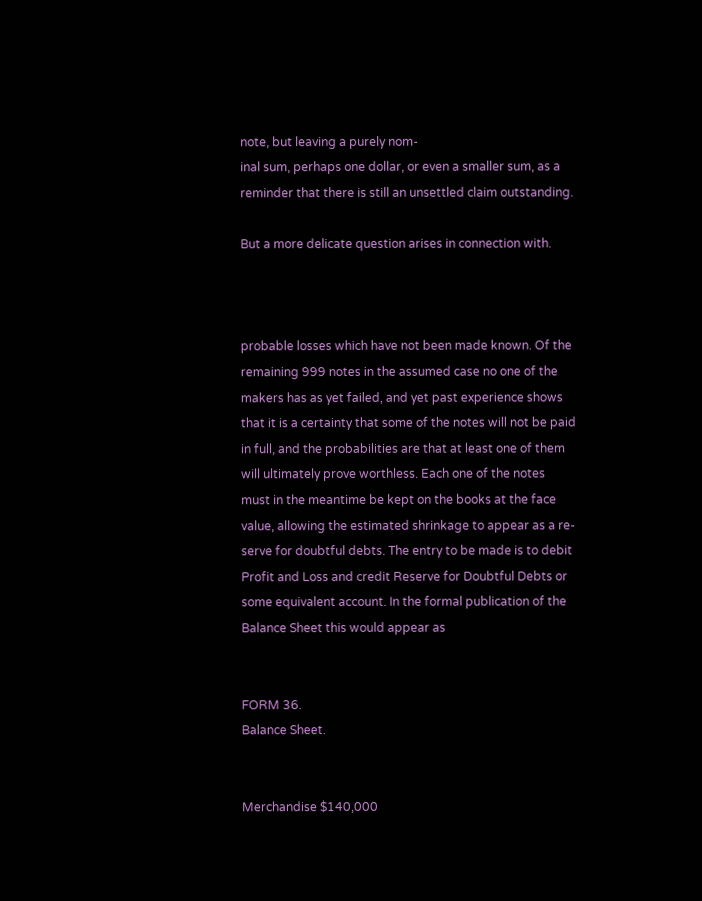note, but leaving a purely nom-
inal sum, perhaps one dollar, or even a smaller sum, as a
reminder that there is still an unsettled claim outstanding.

But a more delicate question arises in connection with.



probable losses which have not been made known. Of the
remaining 999 notes in the assumed case no one of the
makers has as yet failed, and yet past experience shows
that it is a certainty that some of the notes will not be paid
in full, and the probabilities are that at least one of them
will ultimately prove worthless. Each one of the notes
must in the meantime be kept on the books at the face
value, allowing the estimated shrinkage to appear as a re-
serve for doubtful debts. The entry to be made is to debit
Profit and Loss and credit Reserve for Doubtful Debts or
some equivalent account. In the formal publication of the
Balance Sheet this would appear as


FORM 36.
Balance Sheet.


Merchandise $140,000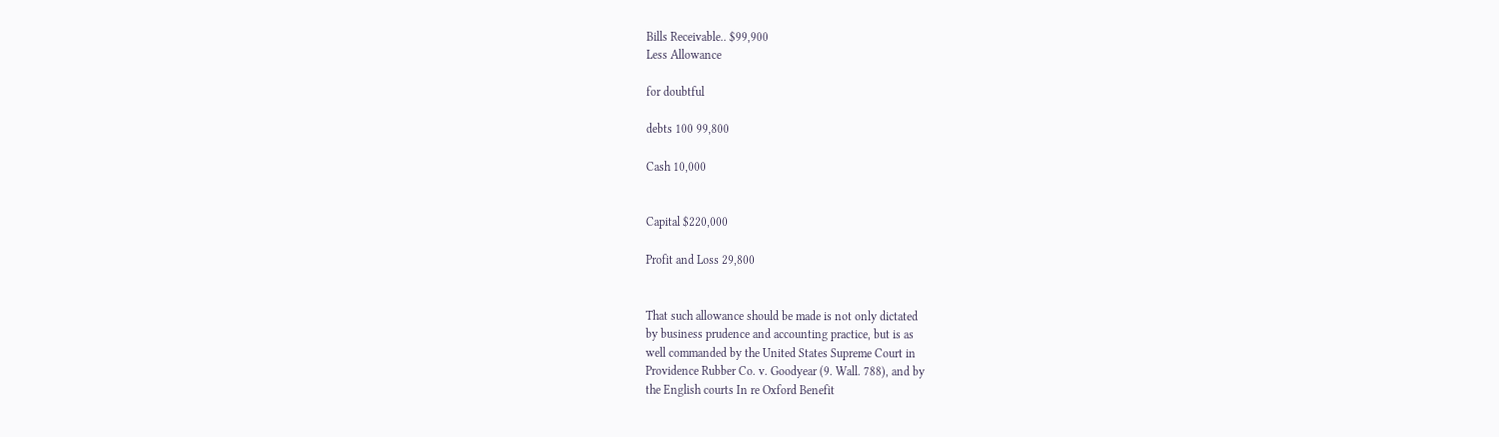Bills Receivable.. $99,900
Less Allowance

for doubtful

debts 100 99,800

Cash 10,000


Capital $220,000

Profit and Loss 29,800


That such allowance should be made is not only dictated
by business prudence and accounting practice, but is as
well commanded by the United States Supreme Court in
Providence Rubber Co. v. Goodyear (9. Wall. 788), and by
the English courts In re Oxford Benefit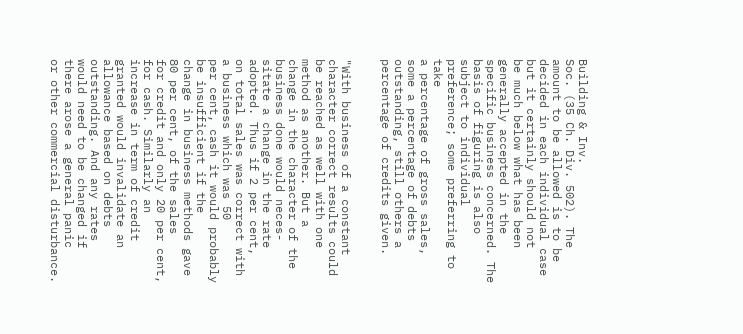Building & Inv.
Soc. (35 Ch. Div. 502). The amount to be allowed is to be
decided in each individual case but it certainly should not
be much below what has been generally accepted in the
specific business concerned. The basis of figuring is also
subject to individual preference; some preferring to take
a percentage of gross sales, some a percentage of debts
outstanding, still others a percentage of credits given.


"With business of a constant character correct results could
be reached as well with one method as another. But a
change in the character of the business done would neces-
sitate a change in the rate adopted. Thus if 2 per cent,
on total sales was correct with a business which was 50
per cent, cash it would probably be insufficient if the
change in business methods gave 80 per cent, of the sales
for credit and only 20 per cent, for cash. Similarly an
increase in term of credit granted would invalidate an
allowance based on debts outstanding. And any rates
would need to be changed if there arose a general panic
or other commercial disturbance.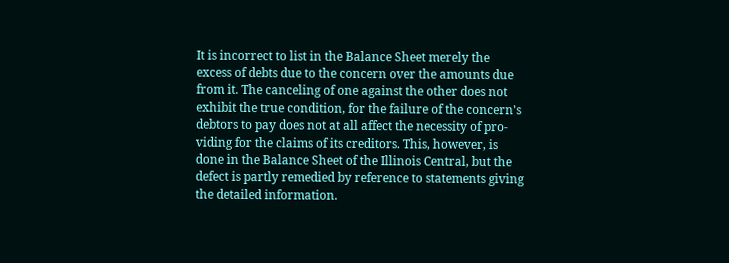It is incorrect to list in the Balance Sheet merely the
excess of debts due to the concern over the amounts due
from it. The canceling of one against the other does not
exhibit the true condition, for the failure of the concern's
debtors to pay does not at all affect the necessity of pro-
viding for the claims of its creditors. This, however, is
done in the Balance Sheet of the Illinois Central, but the
defect is partly remedied by reference to statements giving
the detailed information.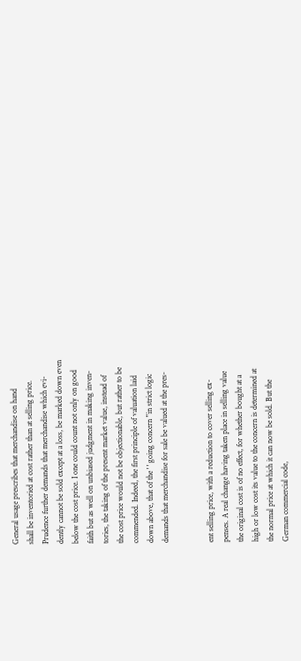General usage prescribes that merchandise on hand
shall be inventoried at cost rather than at selling price.
Prudence further demands that merchandise which evi-
dently cannot be sold except at a loss, be marked down even
below the cost price. I one could count not only on good
faith but as well on unbiased judgment in making inven-
tories, the taking of the present market value, instead of
the cost price would not be objectionable, but rather to be
commended. Indeed, the first principle of valuation laid
down above, that of the ' ' going concern "in strict logic
demands that merchandise for sale be valued at the pres-


ent selling price, with a reduction to cover selling ex-
penses. A real change having taken place in selling value
the original cost is of no effect, for whether bought at a
high or low cost its value to the concern is determined at
the normal price at which it can now be sold. But the
German commercial code,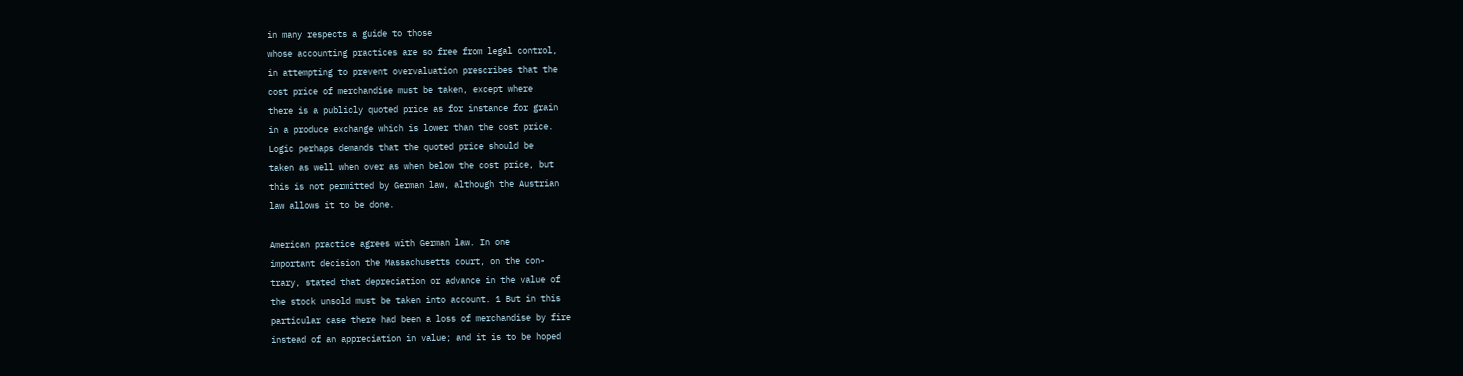in many respects a guide to those
whose accounting practices are so free from legal control,
in attempting to prevent overvaluation prescribes that the
cost price of merchandise must be taken, except where
there is a publicly quoted price as for instance for grain
in a produce exchange which is lower than the cost price.
Logic perhaps demands that the quoted price should be
taken as well when over as when below the cost price, but
this is not permitted by German law, although the Austrian
law allows it to be done.

American practice agrees with German law. In one
important decision the Massachusetts court, on the con-
trary, stated that depreciation or advance in the value of
the stock unsold must be taken into account. 1 But in this
particular case there had been a loss of merchandise by fire
instead of an appreciation in value; and it is to be hoped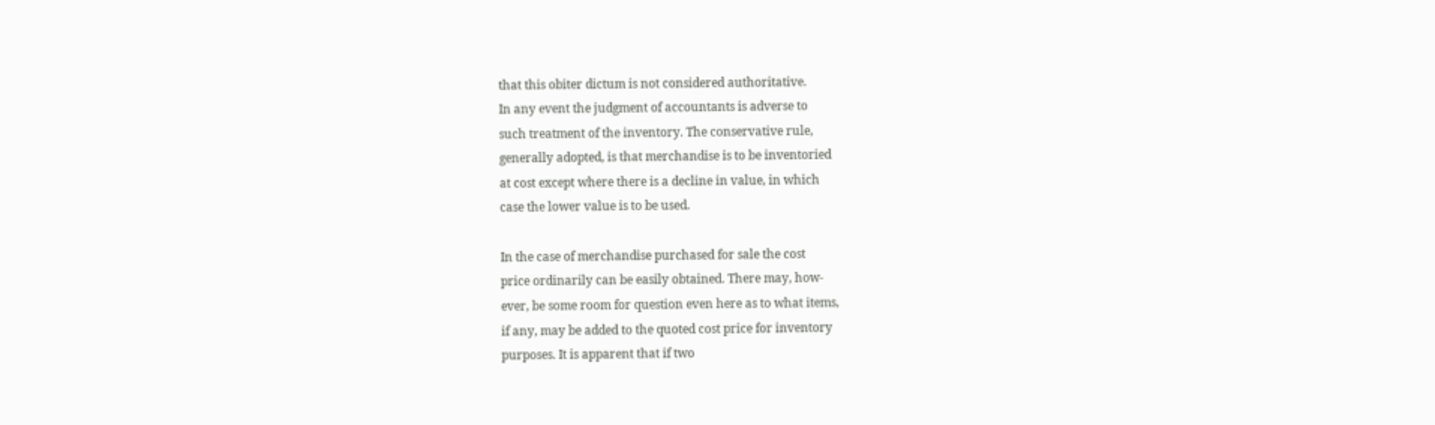that this obiter dictum is not considered authoritative.
In any event the judgment of accountants is adverse to
such treatment of the inventory. The conservative rule,
generally adopted, is that merchandise is to be inventoried
at cost except where there is a decline in value, in which
case the lower value is to be used.

In the case of merchandise purchased for sale the cost
price ordinarily can be easily obtained. There may, how-
ever, be some room for question even here as to what items,
if any, may be added to the quoted cost price for inventory
purposes. It is apparent that if two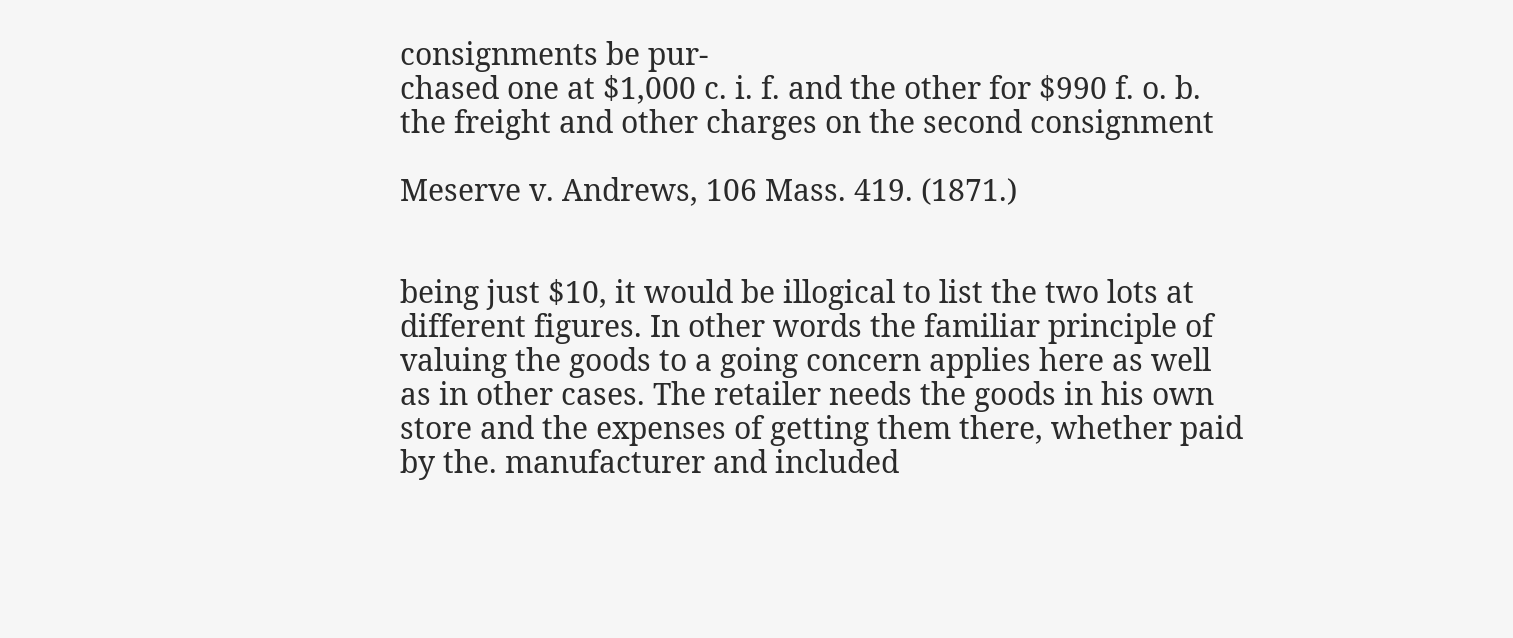consignments be pur-
chased one at $1,000 c. i. f. and the other for $990 f. o. b.
the freight and other charges on the second consignment

Meserve v. Andrews, 106 Mass. 419. (1871.)


being just $10, it would be illogical to list the two lots at
different figures. In other words the familiar principle of
valuing the goods to a going concern applies here as well
as in other cases. The retailer needs the goods in his own
store and the expenses of getting them there, whether paid
by the. manufacturer and included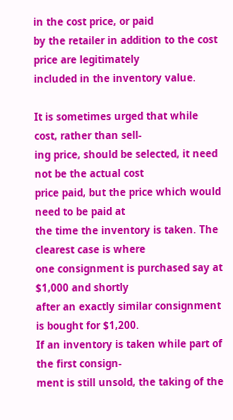in the cost price, or paid
by the retailer in addition to the cost price are legitimately
included in the inventory value.

It is sometimes urged that while cost, rather than sell-
ing price, should be selected, it need not be the actual cost
price paid, but the price which would need to be paid at
the time the inventory is taken. The clearest case is where
one consignment is purchased say at $1,000 and shortly
after an exactly similar consignment is bought for $1,200.
If an inventory is taken while part of the first consign-
ment is still unsold, the taking of the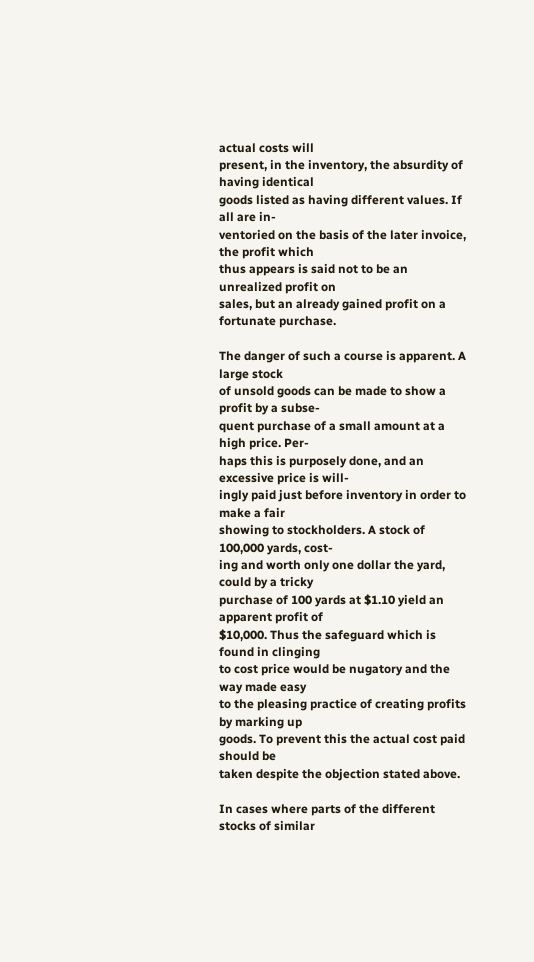actual costs will
present, in the inventory, the absurdity of having identical
goods listed as having different values. If all are in-
ventoried on the basis of the later invoice, the profit which
thus appears is said not to be an unrealized profit on
sales, but an already gained profit on a fortunate purchase.

The danger of such a course is apparent. A large stock
of unsold goods can be made to show a profit by a subse-
quent purchase of a small amount at a high price. Per-
haps this is purposely done, and an excessive price is will-
ingly paid just before inventory in order to make a fair
showing to stockholders. A stock of 100,000 yards, cost-
ing and worth only one dollar the yard, could by a tricky
purchase of 100 yards at $1.10 yield an apparent profit of
$10,000. Thus the safeguard which is found in clinging
to cost price would be nugatory and the way made easy
to the pleasing practice of creating profits by marking up
goods. To prevent this the actual cost paid should be
taken despite the objection stated above.

In cases where parts of the different stocks of similar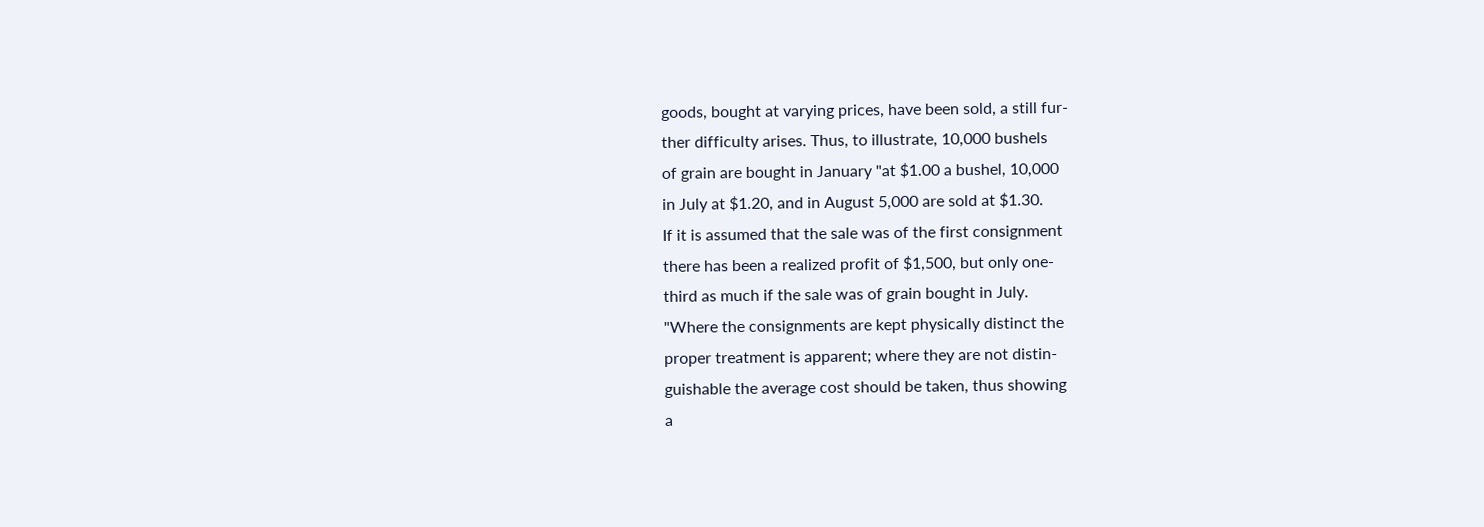goods, bought at varying prices, have been sold, a still fur-
ther difficulty arises. Thus, to illustrate, 10,000 bushels
of grain are bought in January "at $1.00 a bushel, 10,000
in July at $1.20, and in August 5,000 are sold at $1.30.
If it is assumed that the sale was of the first consignment
there has been a realized profit of $1,500, but only one-
third as much if the sale was of grain bought in July.
"Where the consignments are kept physically distinct the
proper treatment is apparent; where they are not distin-
guishable the average cost should be taken, thus showing
a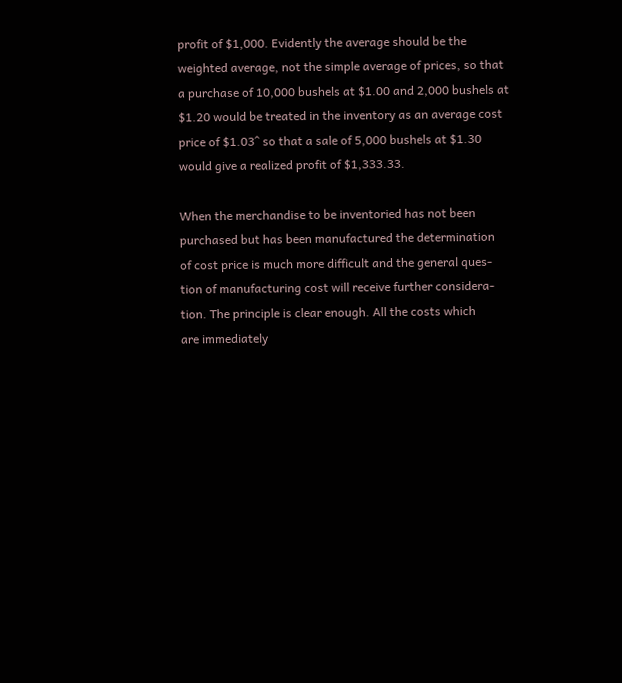profit of $1,000. Evidently the average should be the
weighted average, not the simple average of prices, so that
a purchase of 10,000 bushels at $1.00 and 2,000 bushels at
$1.20 would be treated in the inventory as an average cost
price of $1.03^ so that a sale of 5,000 bushels at $1.30
would give a realized profit of $1,333.33.

When the merchandise to be inventoried has not been
purchased but has been manufactured the determination
of cost price is much more difficult and the general ques-
tion of manufacturing cost will receive further considera-
tion. The principle is clear enough. All the costs which
are immediately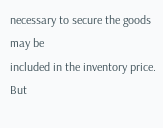necessary to secure the goods may be
included in the inventory price. But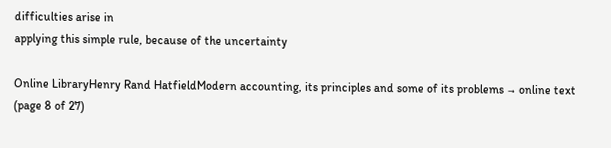difficulties arise in
applying this simple rule, because of the uncertainty

Online LibraryHenry Rand HatfieldModern accounting, its principles and some of its problems → online text (page 8 of 27)